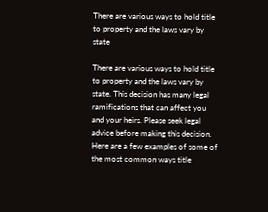There are various ways to hold title to property and the laws vary by state

There are various ways to hold title to property and the laws vary by state. This decision has many legal ramifications that can affect you and your heirs. Please seek legal advice before making this decision. Here are a few examples of some of the most common ways title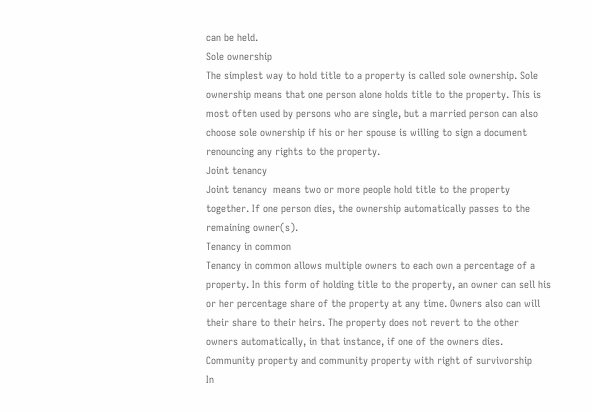can be held.
Sole ownership
The simplest way to hold title to a property is called sole ownership. Sole ownership means that one person alone holds title to the property. This is most often used by persons who are single, but a married person can also choose sole ownership if his or her spouse is willing to sign a document renouncing any rights to the property.
Joint tenancy
Joint tenancy  means two or more people hold title to the property together. If one person dies, the ownership automatically passes to the remaining owner(s).
Tenancy in common
Tenancy in common allows multiple owners to each own a percentage of a property. In this form of holding title to the property, an owner can sell his or her percentage share of the property at any time. Owners also can will their share to their heirs. The property does not revert to the other owners automatically, in that instance, if one of the owners dies.
Community property and community property with right of survivorship
In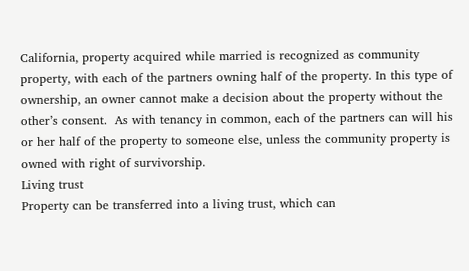California, property acquired while married is recognized as community property, with each of the partners owning half of the property. In this type of ownership, an owner cannot make a decision about the property without the other’s consent.  As with tenancy in common, each of the partners can will his or her half of the property to someone else, unless the community property is owned with right of survivorship.
Living trust
Property can be transferred into a living trust, which can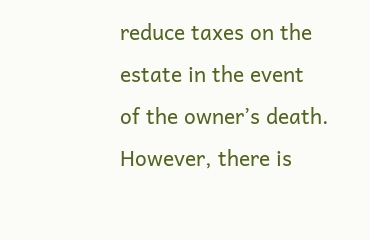reduce taxes on the estate in the event of the owner’s death. However, there is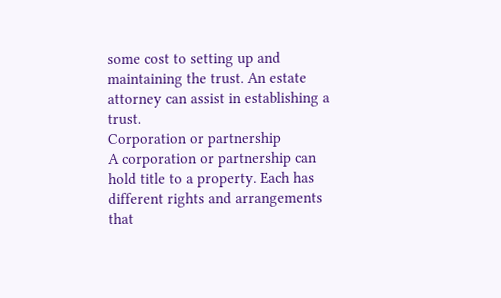some cost to setting up and maintaining the trust. An estate attorney can assist in establishing a trust.
Corporation or partnership
A corporation or partnership can hold title to a property. Each has different rights and arrangements that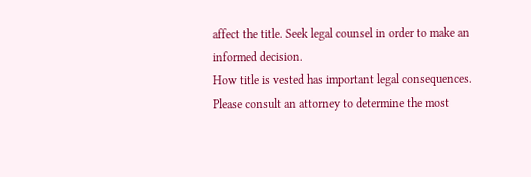affect the title. Seek legal counsel in order to make an informed decision.
How title is vested has important legal consequences. Please consult an attorney to determine the most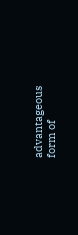advantageous form of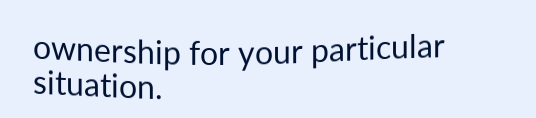ownership for your particular situation.